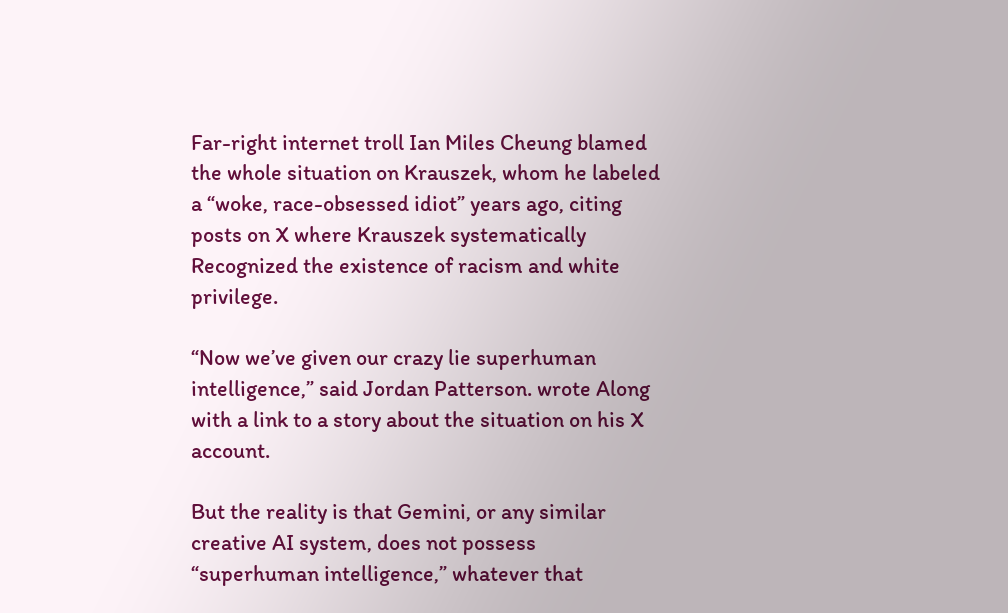Far-right internet troll Ian Miles Cheung blamed the whole situation on Krauszek, whom he labeled a “woke, race-obsessed idiot” years ago, citing posts on X where Krauszek systematically Recognized the existence of racism and white privilege.

“Now we’ve given our crazy lie superhuman intelligence,” said Jordan Patterson. wrote Along with a link to a story about the situation on his X account.

But the reality is that Gemini, or any similar creative AI system, does not possess “superhuman intelligence,” whatever that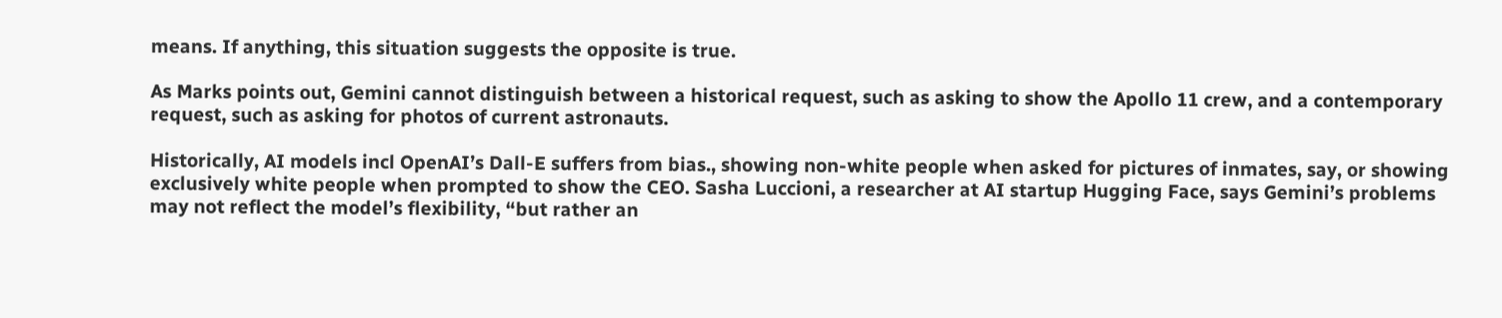means. If anything, this situation suggests the opposite is true.

As Marks points out, Gemini cannot distinguish between a historical request, such as asking to show the Apollo 11 crew, and a contemporary request, such as asking for photos of current astronauts.

Historically, AI models incl OpenAI’s Dall-E suffers from bias., showing non-white people when asked for pictures of inmates, say, or showing exclusively white people when prompted to show the CEO. Sasha Luccioni, a researcher at AI startup Hugging Face, says Gemini’s problems may not reflect the model’s flexibility, “but rather an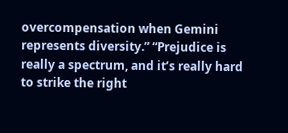overcompensation when Gemini represents diversity.” “Prejudice is really a spectrum, and it’s really hard to strike the right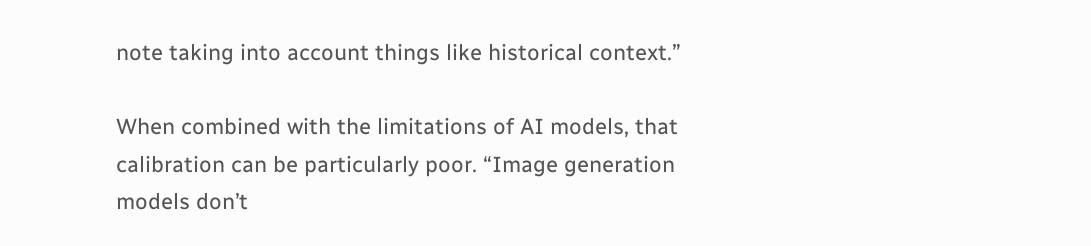note taking into account things like historical context.”

When combined with the limitations of AI models, that calibration can be particularly poor. “Image generation models don’t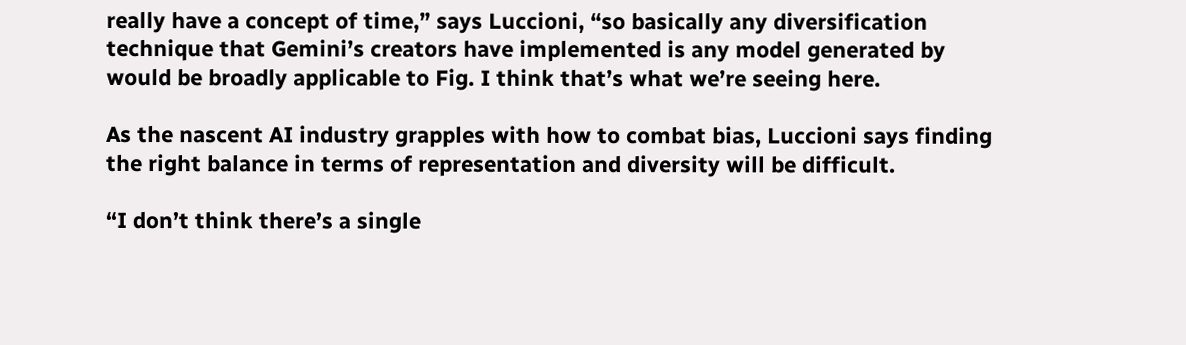really have a concept of time,” says Luccioni, “so basically any diversification technique that Gemini’s creators have implemented is any model generated by would be broadly applicable to Fig. I think that’s what we’re seeing here.

As the nascent AI industry grapples with how to combat bias, Luccioni says finding the right balance in terms of representation and diversity will be difficult.

“I don’t think there’s a single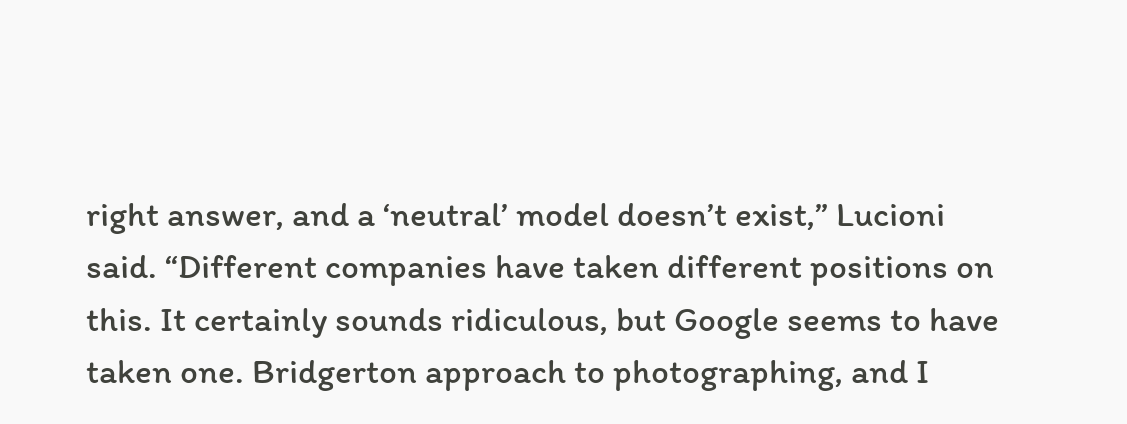right answer, and a ‘neutral’ model doesn’t exist,” Lucioni said. “Different companies have taken different positions on this. It certainly sounds ridiculous, but Google seems to have taken one. Bridgerton approach to photographing, and I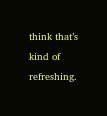think that’s kind of refreshing.